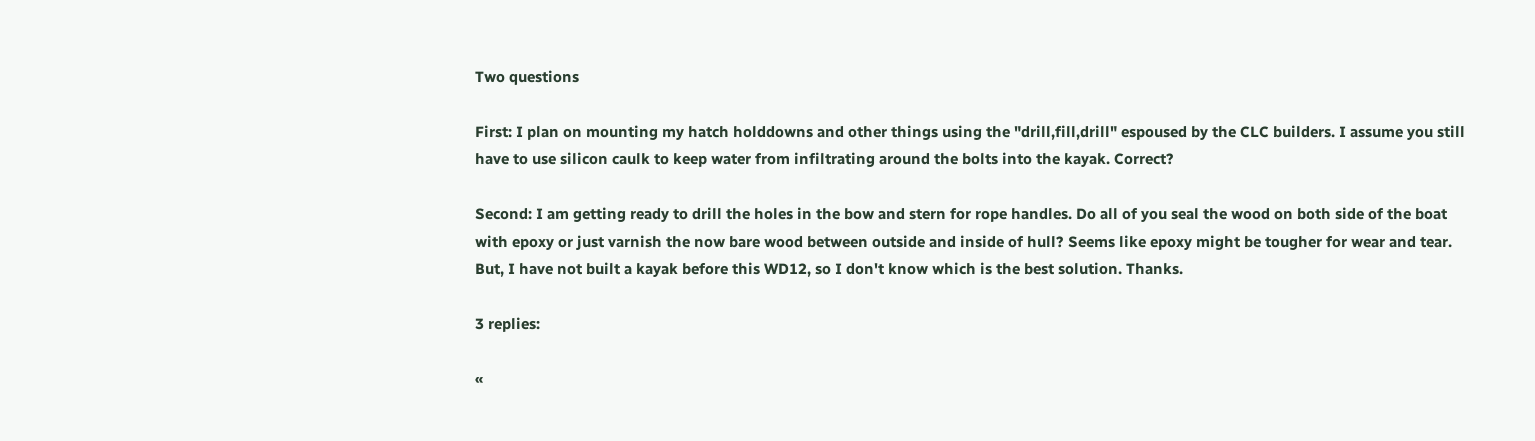Two questions

First: I plan on mounting my hatch holddowns and other things using the "drill,fill,drill" espoused by the CLC builders. I assume you still have to use silicon caulk to keep water from infiltrating around the bolts into the kayak. Correct?

Second: I am getting ready to drill the holes in the bow and stern for rope handles. Do all of you seal the wood on both side of the boat with epoxy or just varnish the now bare wood between outside and inside of hull? Seems like epoxy might be tougher for wear and tear. But, I have not built a kayak before this WD12, so I don't know which is the best solution. Thanks.

3 replies:

«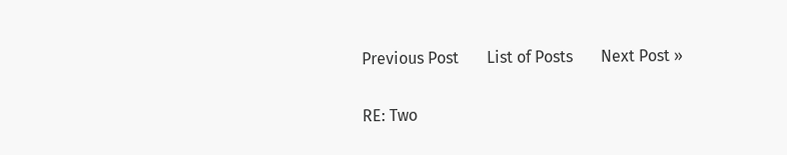Previous Post       List of Posts       Next Post »

RE: Two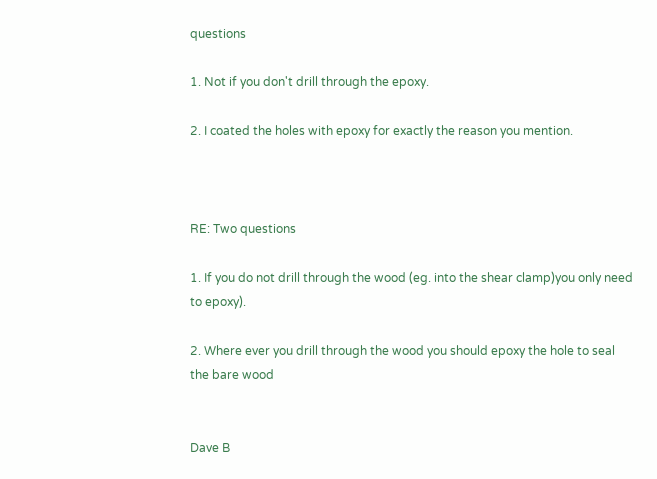questions

1. Not if you don't drill through the epoxy.

2. I coated the holes with epoxy for exactly the reason you mention.



RE: Two questions

1. If you do not drill through the wood (eg. into the shear clamp)you only need to epoxy).

2. Where ever you drill through the wood you should epoxy the hole to seal the bare wood


Dave B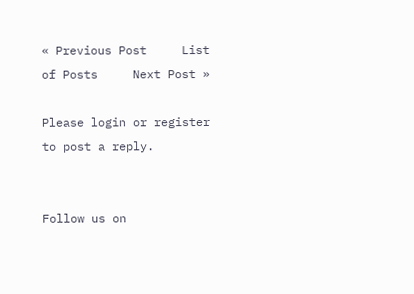« Previous Post     List of Posts     Next Post »

Please login or register to post a reply.


Follow us on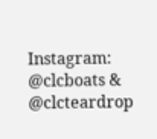Instagram: @clcboats & @clcteardrop